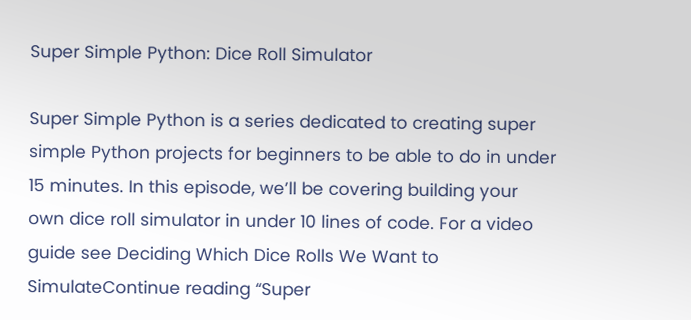Super Simple Python: Dice Roll Simulator

Super Simple Python is a series dedicated to creating super simple Python projects for beginners to be able to do in under 15 minutes. In this episode, we’ll be covering building your own dice roll simulator in under 10 lines of code. For a video guide see Deciding Which Dice Rolls We Want to SimulateContinue reading “Super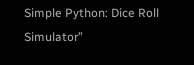Simple Python: Dice Roll Simulator”